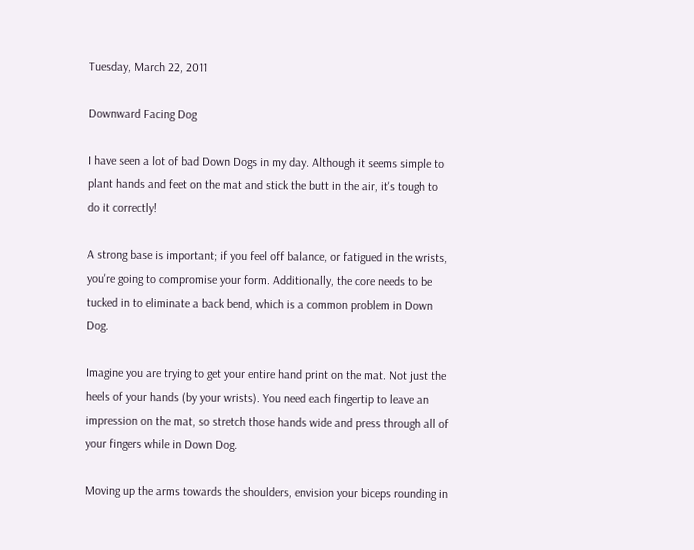Tuesday, March 22, 2011

Downward Facing Dog

I have seen a lot of bad Down Dogs in my day. Although it seems simple to plant hands and feet on the mat and stick the butt in the air, it's tough to do it correctly!

A strong base is important; if you feel off balance, or fatigued in the wrists, you're going to compromise your form. Additionally, the core needs to be tucked in to eliminate a back bend, which is a common problem in Down Dog.

Imagine you are trying to get your entire hand print on the mat. Not just the heels of your hands (by your wrists). You need each fingertip to leave an impression on the mat, so stretch those hands wide and press through all of your fingers while in Down Dog.

Moving up the arms towards the shoulders, envision your biceps rounding in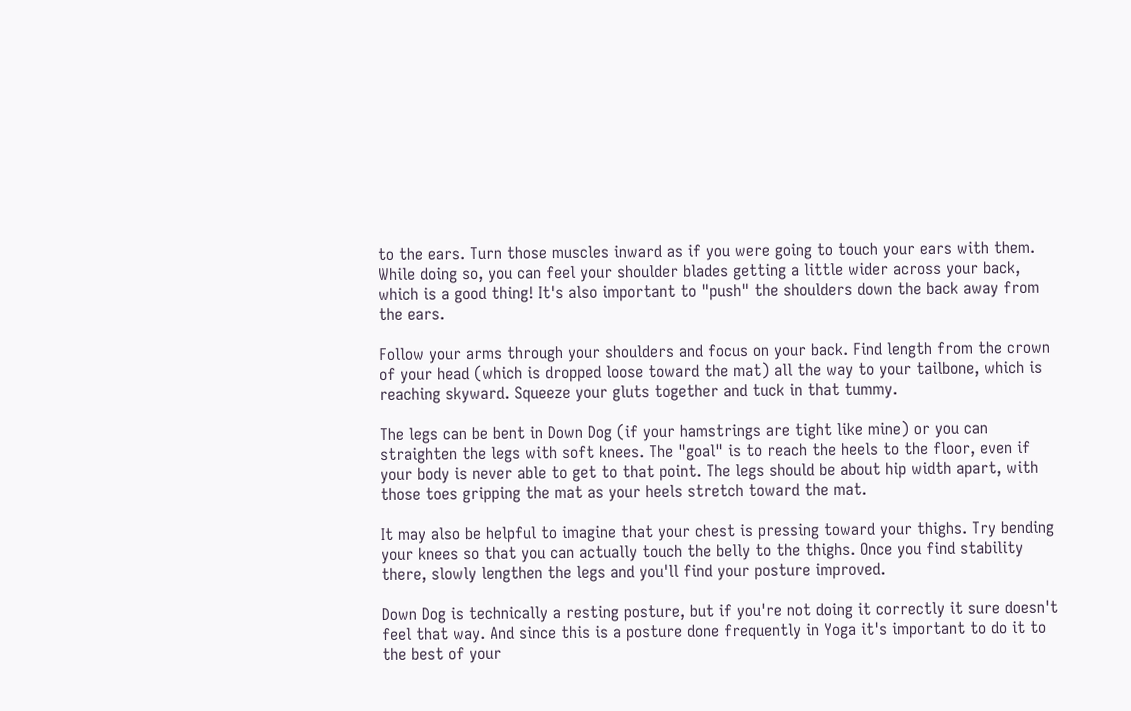to the ears. Turn those muscles inward as if you were going to touch your ears with them. While doing so, you can feel your shoulder blades getting a little wider across your back, which is a good thing! It's also important to "push" the shoulders down the back away from the ears.

Follow your arms through your shoulders and focus on your back. Find length from the crown of your head (which is dropped loose toward the mat) all the way to your tailbone, which is reaching skyward. Squeeze your gluts together and tuck in that tummy.

The legs can be bent in Down Dog (if your hamstrings are tight like mine) or you can straighten the legs with soft knees. The "goal" is to reach the heels to the floor, even if your body is never able to get to that point. The legs should be about hip width apart, with those toes gripping the mat as your heels stretch toward the mat.

It may also be helpful to imagine that your chest is pressing toward your thighs. Try bending your knees so that you can actually touch the belly to the thighs. Once you find stability there, slowly lengthen the legs and you'll find your posture improved.

Down Dog is technically a resting posture, but if you're not doing it correctly it sure doesn't feel that way. And since this is a posture done frequently in Yoga it's important to do it to the best of your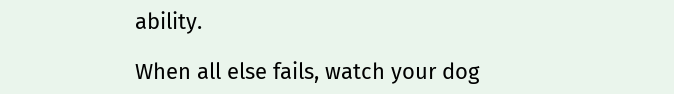ability.

When all else fails, watch your dog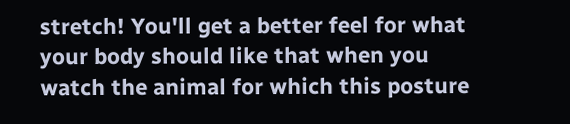stretch! You'll get a better feel for what your body should like that when you watch the animal for which this posture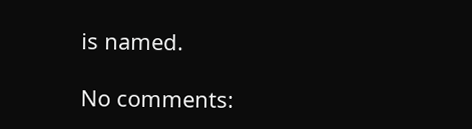is named.

No comments: